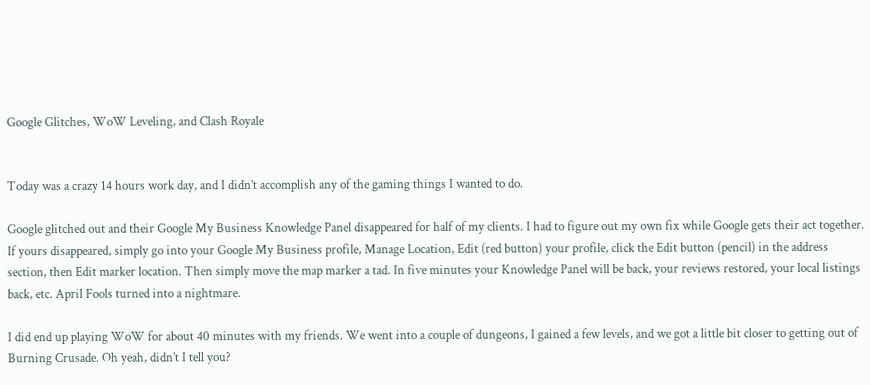Google Glitches, WoW Leveling, and Clash Royale


Today was a crazy 14 hours work day, and I didn’t accomplish any of the gaming things I wanted to do.

Google glitched out and their Google My Business Knowledge Panel disappeared for half of my clients. I had to figure out my own fix while Google gets their act together. If yours disappeared, simply go into your Google My Business profile, Manage Location, Edit (red button) your profile, click the Edit button (pencil) in the address section, then Edit marker location. Then simply move the map marker a tad. In five minutes your Knowledge Panel will be back, your reviews restored, your local listings back, etc. April Fools turned into a nightmare.

I did end up playing WoW for about 40 minutes with my friends. We went into a couple of dungeons, I gained a few levels, and we got a little bit closer to getting out of Burning Crusade. Oh yeah, didn’t I tell you?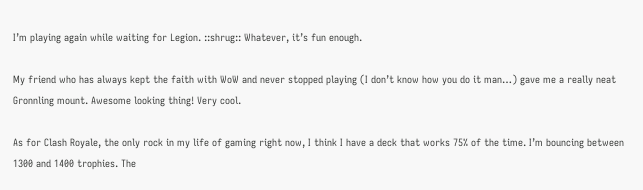I’m playing again while waiting for Legion. ::shrug:: Whatever, it’s fun enough.

My friend who has always kept the faith with WoW and never stopped playing (I don’t know how you do it man…) gave me a really neat Gronnling mount. Awesome looking thing! Very cool.

As for Clash Royale, the only rock in my life of gaming right now, I think I have a deck that works 75% of the time. I’m bouncing between 1300 and 1400 trophies. The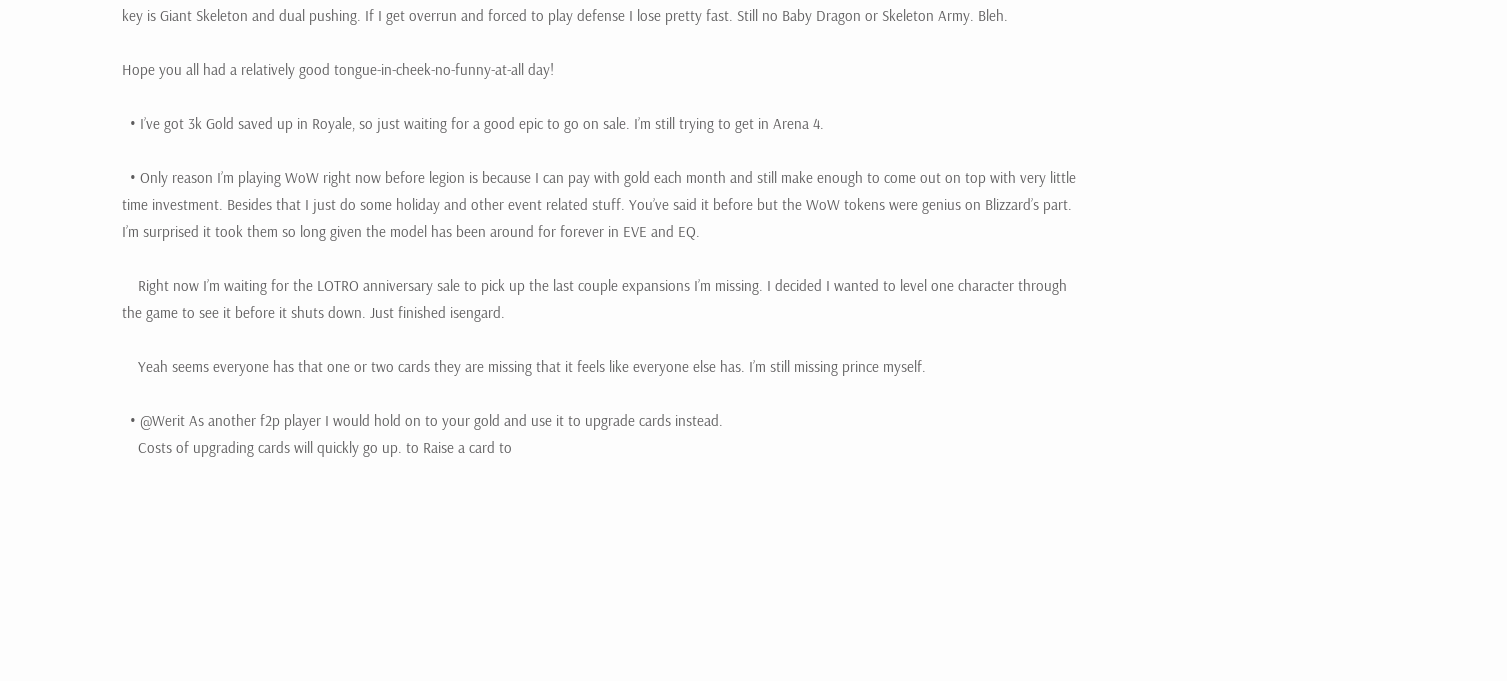key is Giant Skeleton and dual pushing. If I get overrun and forced to play defense I lose pretty fast. Still no Baby Dragon or Skeleton Army. Bleh.

Hope you all had a relatively good tongue-in-cheek-no-funny-at-all day!

  • I’ve got 3k Gold saved up in Royale, so just waiting for a good epic to go on sale. I’m still trying to get in Arena 4.

  • Only reason I’m playing WoW right now before legion is because I can pay with gold each month and still make enough to come out on top with very little time investment. Besides that I just do some holiday and other event related stuff. You’ve said it before but the WoW tokens were genius on Blizzard’s part. I’m surprised it took them so long given the model has been around for forever in EVE and EQ.

    Right now I’m waiting for the LOTRO anniversary sale to pick up the last couple expansions I’m missing. I decided I wanted to level one character through the game to see it before it shuts down. Just finished isengard.

    Yeah seems everyone has that one or two cards they are missing that it feels like everyone else has. I’m still missing prince myself.

  • @Werit As another f2p player I would hold on to your gold and use it to upgrade cards instead.
    Costs of upgrading cards will quickly go up. to Raise a card to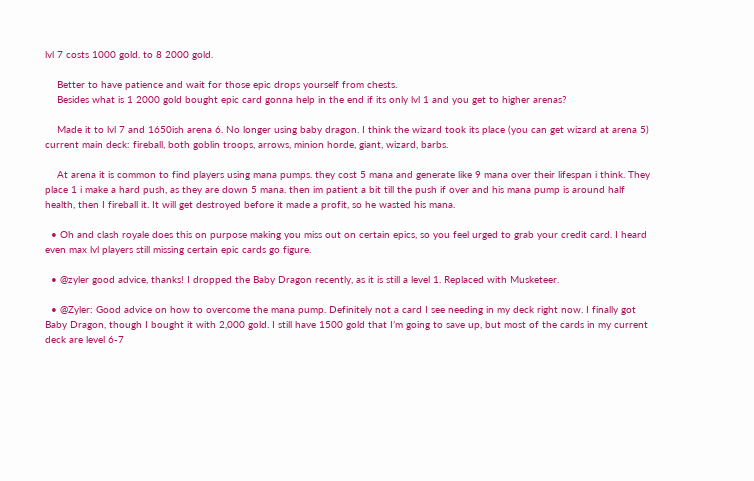lvl 7 costs 1000 gold. to 8 2000 gold.

    Better to have patience and wait for those epic drops yourself from chests.
    Besides what is 1 2000 gold bought epic card gonna help in the end if its only lvl 1 and you get to higher arenas?

    Made it to lvl 7 and 1650ish arena 6. No longer using baby dragon. I think the wizard took its place (you can get wizard at arena 5) current main deck: fireball, both goblin troops, arrows, minion horde, giant, wizard, barbs.

    At arena it is common to find players using mana pumps. they cost 5 mana and generate like 9 mana over their lifespan i think. They place 1 i make a hard push, as they are down 5 mana. then im patient a bit till the push if over and his mana pump is around half health, then I fireball it. It will get destroyed before it made a profit, so he wasted his mana.

  • Oh and clash royale does this on purpose making you miss out on certain epics, so you feel urged to grab your credit card. I heard even max lvl players still missing certain epic cards go figure.

  • @zyler good advice, thanks! I dropped the Baby Dragon recently, as it is still a level 1. Replaced with Musketeer.

  • @Zyler: Good advice on how to overcome the mana pump. Definitely not a card I see needing in my deck right now. I finally got Baby Dragon, though I bought it with 2,000 gold. I still have 1500 gold that I’m going to save up, but most of the cards in my current deck are level 6-7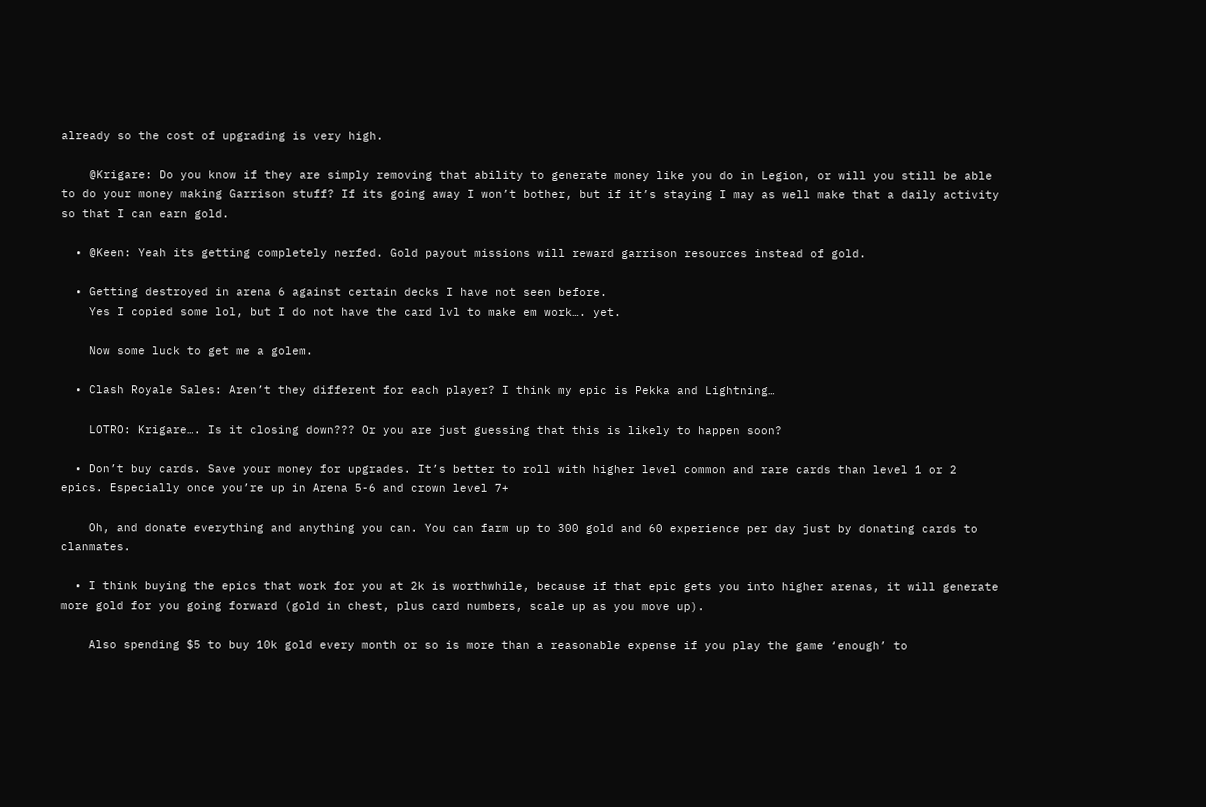already so the cost of upgrading is very high.

    @Krigare: Do you know if they are simply removing that ability to generate money like you do in Legion, or will you still be able to do your money making Garrison stuff? If its going away I won’t bother, but if it’s staying I may as well make that a daily activity so that I can earn gold.

  • @Keen: Yeah its getting completely nerfed. Gold payout missions will reward garrison resources instead of gold.

  • Getting destroyed in arena 6 against certain decks I have not seen before.
    Yes I copied some lol, but I do not have the card lvl to make em work…. yet.

    Now some luck to get me a golem.

  • Clash Royale Sales: Aren’t they different for each player? I think my epic is Pekka and Lightning…

    LOTRO: Krigare…. Is it closing down??? Or you are just guessing that this is likely to happen soon?

  • Don’t buy cards. Save your money for upgrades. It’s better to roll with higher level common and rare cards than level 1 or 2 epics. Especially once you’re up in Arena 5-6 and crown level 7+

    Oh, and donate everything and anything you can. You can farm up to 300 gold and 60 experience per day just by donating cards to clanmates.

  • I think buying the epics that work for you at 2k is worthwhile, because if that epic gets you into higher arenas, it will generate more gold for you going forward (gold in chest, plus card numbers, scale up as you move up).

    Also spending $5 to buy 10k gold every month or so is more than a reasonable expense if you play the game ‘enough’ to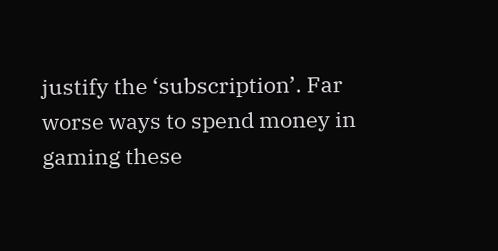justify the ‘subscription’. Far worse ways to spend money in gaming these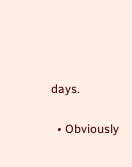days.

  • Obviously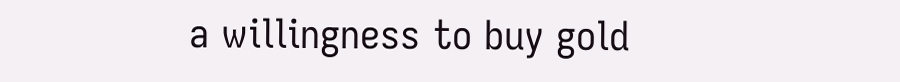a willingness to buy gold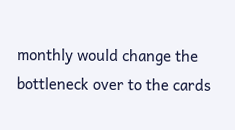monthly would change the bottleneck over to the cards